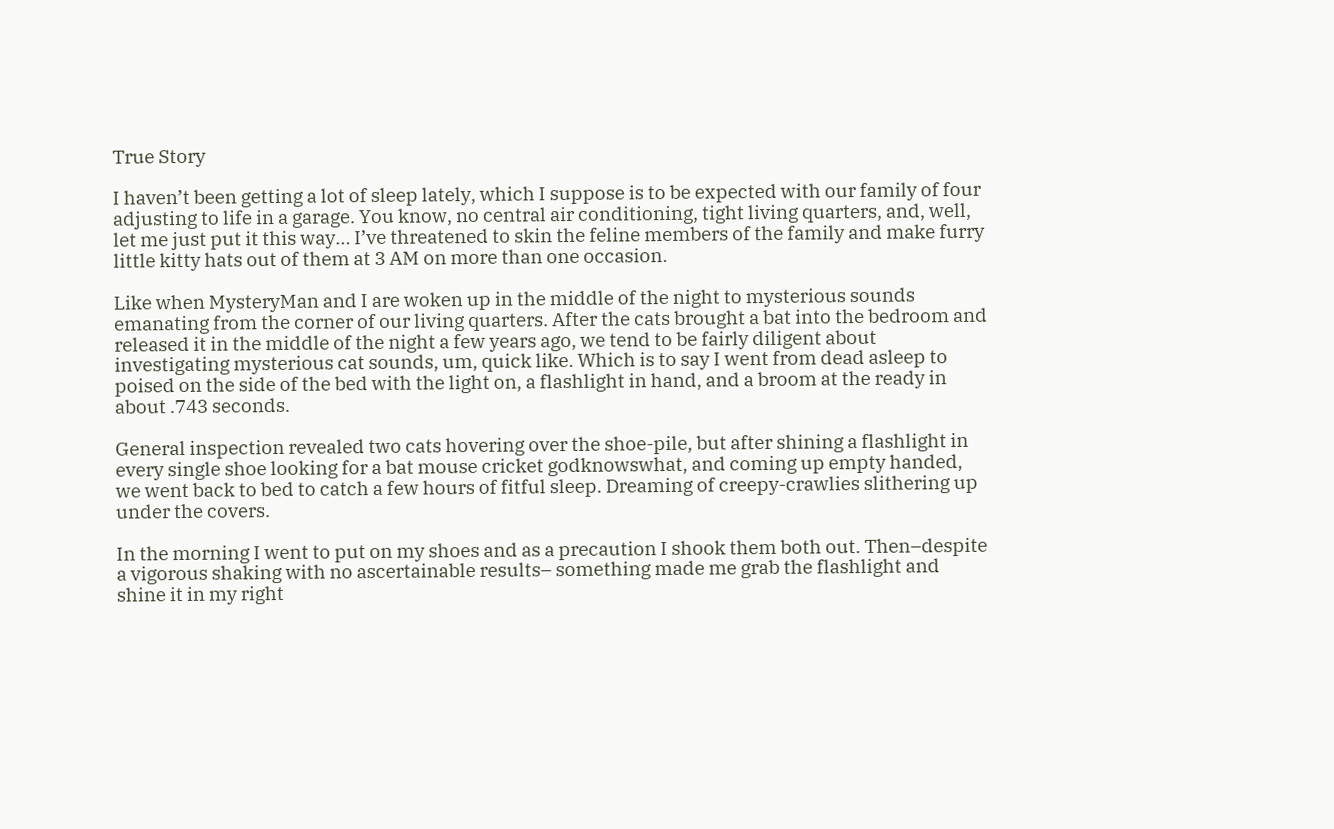True Story

I haven’t been getting a lot of sleep lately, which I suppose is to be expected with our family of four adjusting to life in a garage. You know, no central air conditioning, tight living quarters, and, well, let me just put it this way… I’ve threatened to skin the feline members of the family and make furry little kitty hats out of them at 3 AM on more than one occasion.

Like when MysteryMan and I are woken up in the middle of the night to mysterious sounds emanating from the corner of our living quarters. After the cats brought a bat into the bedroom and released it in the middle of the night a few years ago, we tend to be fairly diligent about investigating mysterious cat sounds, um, quick like. Which is to say I went from dead asleep to poised on the side of the bed with the light on, a flashlight in hand, and a broom at the ready in about .743 seconds.

General inspection revealed two cats hovering over the shoe-pile, but after shining a flashlight in every single shoe looking for a bat mouse cricket godknowswhat, and coming up empty handed, we went back to bed to catch a few hours of fitful sleep. Dreaming of creepy-crawlies slithering up under the covers.

In the morning I went to put on my shoes and as a precaution I shook them both out. Then–despite a vigorous shaking with no ascertainable results– something made me grab the flashlight and shine it in my right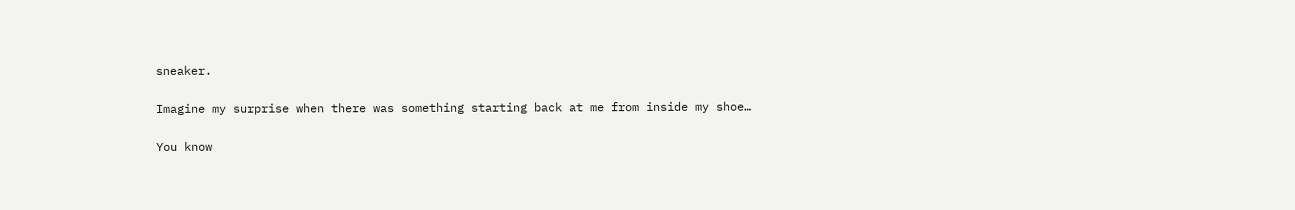sneaker.

Imagine my surprise when there was something starting back at me from inside my shoe…

You know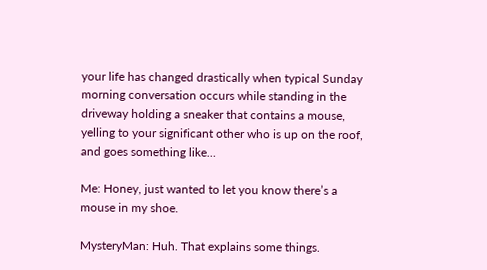your life has changed drastically when typical Sunday morning conversation occurs while standing in the driveway holding a sneaker that contains a mouse, yelling to your significant other who is up on the roof, and goes something like…

Me: Honey, just wanted to let you know there’s a mouse in my shoe.

MysteryMan: Huh. That explains some things.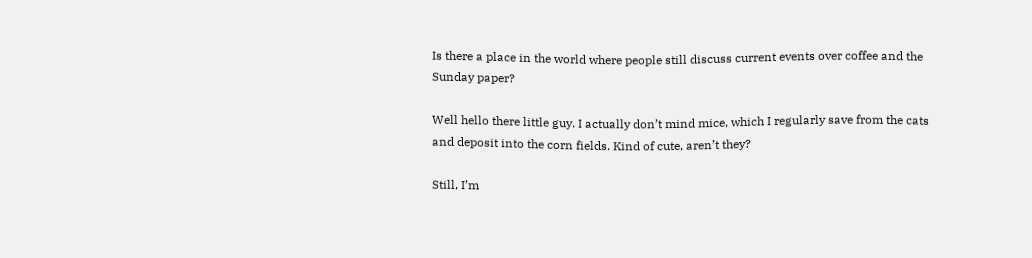Is there a place in the world where people still discuss current events over coffee and the Sunday paper?

Well hello there little guy. I actually don’t mind mice, which I regularly save from the cats and deposit into the corn fields. Kind of cute, aren’t they?

Still, I’m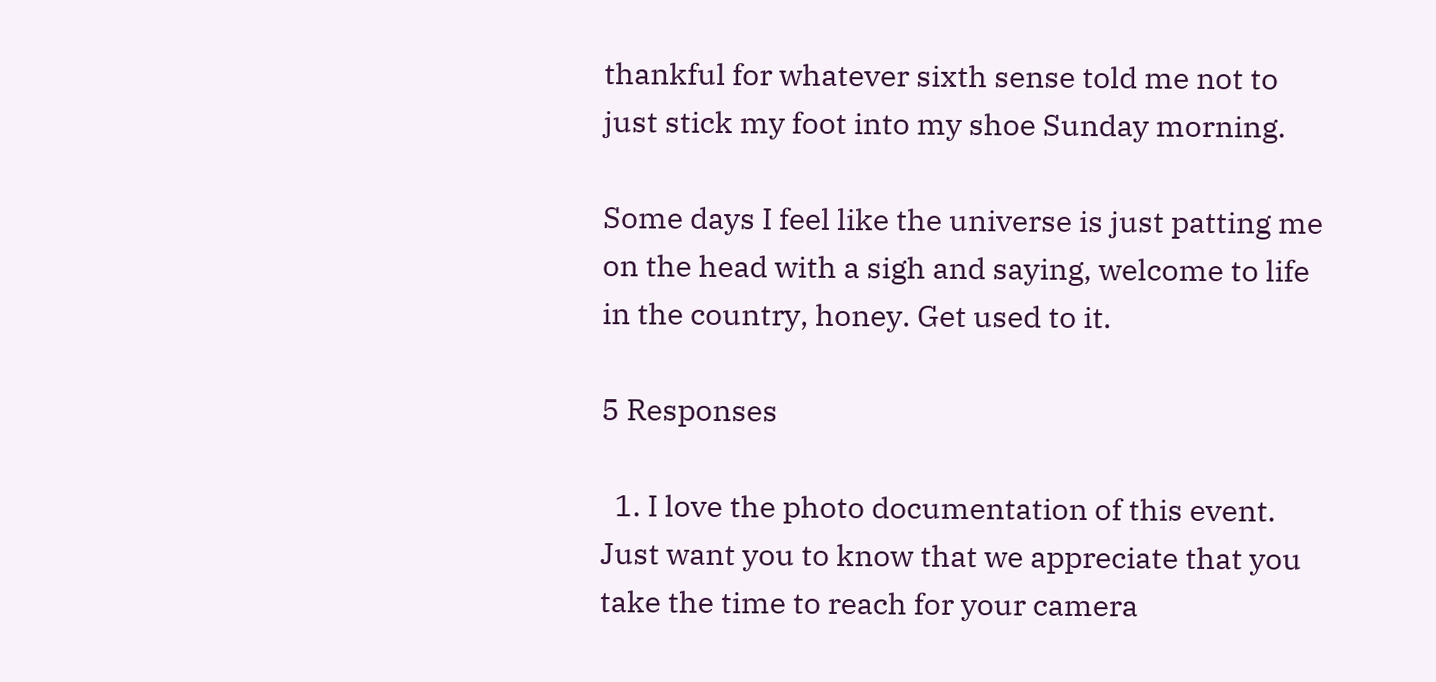thankful for whatever sixth sense told me not to just stick my foot into my shoe Sunday morning.

Some days I feel like the universe is just patting me on the head with a sigh and saying, welcome to life in the country, honey. Get used to it.

5 Responses

  1. I love the photo documentation of this event. Just want you to know that we appreciate that you take the time to reach for your camera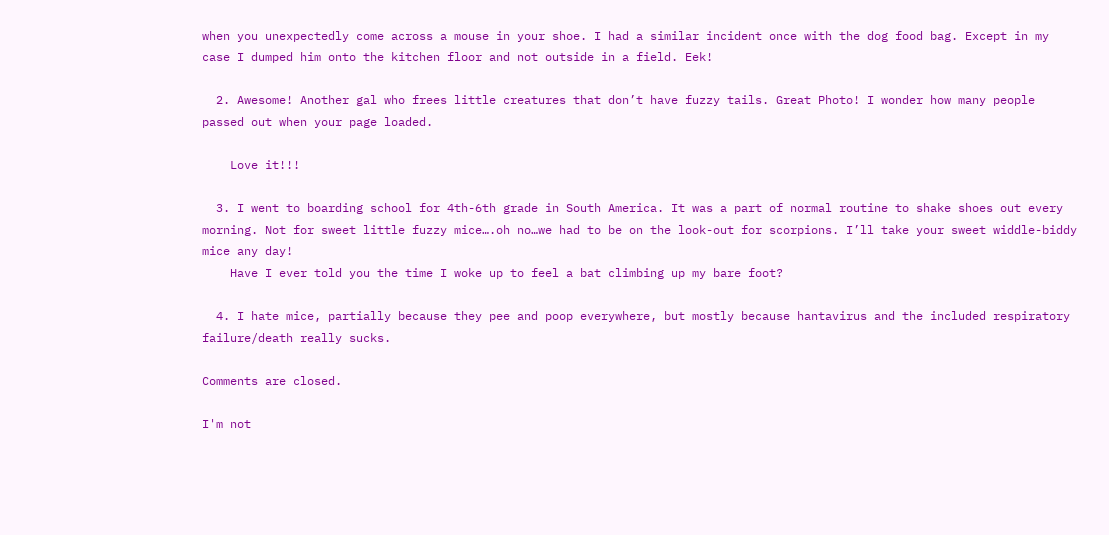when you unexpectedly come across a mouse in your shoe. I had a similar incident once with the dog food bag. Except in my case I dumped him onto the kitchen floor and not outside in a field. Eek!

  2. Awesome! Another gal who frees little creatures that don’t have fuzzy tails. Great Photo! I wonder how many people passed out when your page loaded.

    Love it!!!

  3. I went to boarding school for 4th-6th grade in South America. It was a part of normal routine to shake shoes out every morning. Not for sweet little fuzzy mice….oh no…we had to be on the look-out for scorpions. I’ll take your sweet widdle-biddy mice any day!
    Have I ever told you the time I woke up to feel a bat climbing up my bare foot?

  4. I hate mice, partially because they pee and poop everywhere, but mostly because hantavirus and the included respiratory failure/death really sucks.

Comments are closed.

I'm not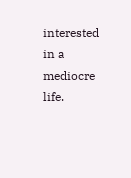interested in a mediocre life.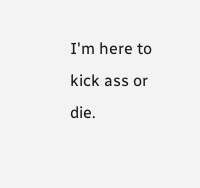I'm here to kick ass or die.